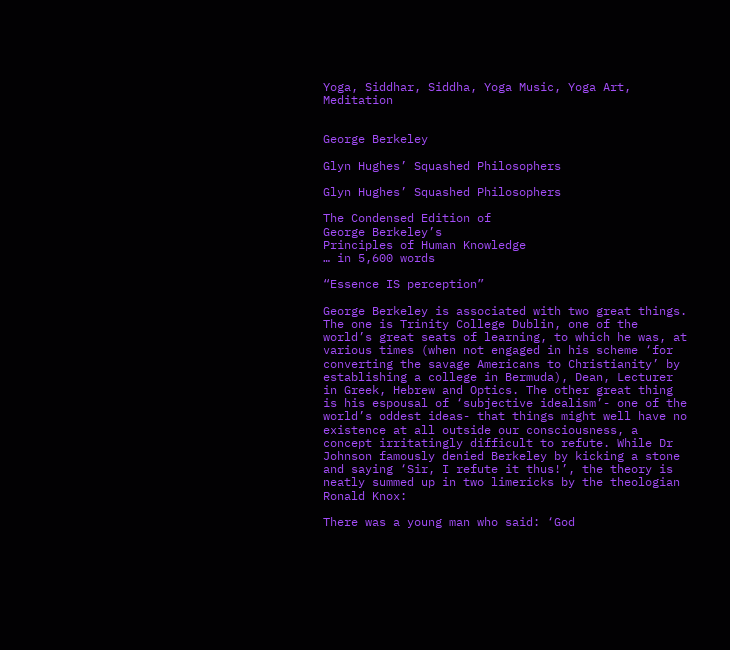Yoga, Siddhar, Siddha, Yoga Music, Yoga Art, Meditation


George Berkeley

Glyn Hughes’ Squashed Philosophers

Glyn Hughes’ Squashed Philosophers

The Condensed Edition of
George Berkeley’s
Principles of Human Knowledge
… in 5,600 words

“Essence IS perception”

George Berkeley is associated with two great things. The one is Trinity College Dublin, one of the world’s great seats of learning, to which he was, at various times (when not engaged in his scheme ‘for converting the savage Americans to Christianity’ by establishing a college in Bermuda), Dean, Lecturer in Greek, Hebrew and Optics. The other great thing is his espousal of ‘subjective idealism’- one of the world’s oddest ideas- that things might well have no existence at all outside our consciousness, a concept irritatingly difficult to refute. While Dr Johnson famously denied Berkeley by kicking a stone and saying ‘Sir, I refute it thus!’, the theory is neatly summed up in two limericks by the theologian Ronald Knox:

There was a young man who said: ‘God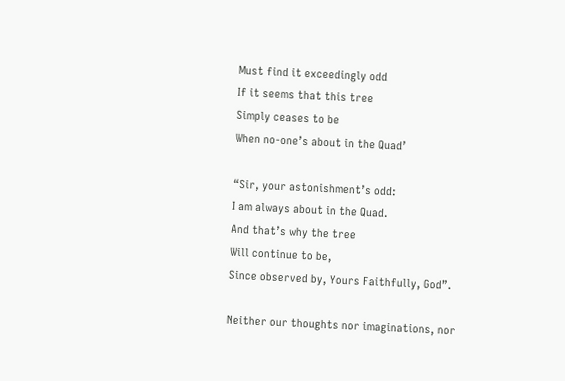Must find it exceedingly odd
If it seems that this tree
Simply ceases to be
When no-one’s about in the Quad’

“Sir, your astonishment’s odd:
I am always about in the Quad.
And that’s why the tree
Will continue to be,
Since observed by, Yours Faithfully, God”.

Neither our thoughts nor imaginations, nor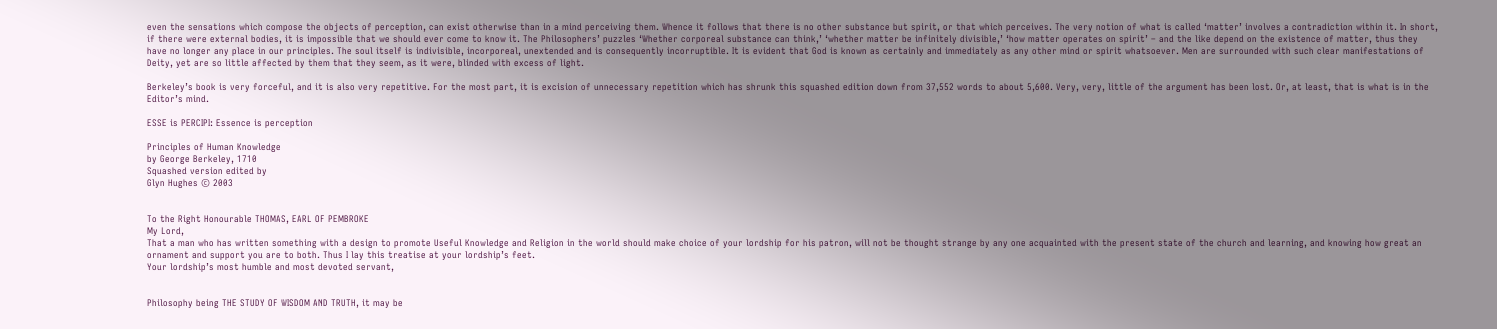even the sensations which compose the objects of perception, can exist otherwise than in a mind perceiving them. Whence it follows that there is no other substance but spirit, or that which perceives. The very notion of what is called ‘matter’ involves a contradiction within it. In short, if there were external bodies, it is impossible that we should ever come to know it. The Philosophers’ puzzles ‘Whether corporeal substance can think,’ ‘whether matter be infinitely divisible,’ ‘how matter operates on spirit’ – and the like depend on the existence of matter, thus they have no longer any place in our principles. The soul itself is indivisible, incorporeal, unextended and is consequently incorruptible. It is evident that God is known as certainly and immediately as any other mind or spirit whatsoever. Men are surrounded with such clear manifestations of Deity, yet are so little affected by them that they seem, as it were, blinded with excess of light.

Berkeley’s book is very forceful, and it is also very repetitive. For the most part, it is excision of unnecessary repetition which has shrunk this squashed edition down from 37,552 words to about 5,600. Very, very, little of the argument has been lost. Or, at least, that is what is in the Editor’s mind.

ESSE is PERCIPI: Essence is perception

Principles of Human Knowledge
by George Berkeley, 1710
Squashed version edited by
Glyn Hughes © 2003


To the Right Honourable THOMAS, EARL OF PEMBROKE
My Lord,
That a man who has written something with a design to promote Useful Knowledge and Religion in the world should make choice of your lordship for his patron, will not be thought strange by any one acquainted with the present state of the church and learning, and knowing how great an ornament and support you are to both. Thus I lay this treatise at your lordship’s feet.
Your lordship’s most humble and most devoted servant,


Philosophy being THE STUDY OF WISDOM AND TRUTH, it may be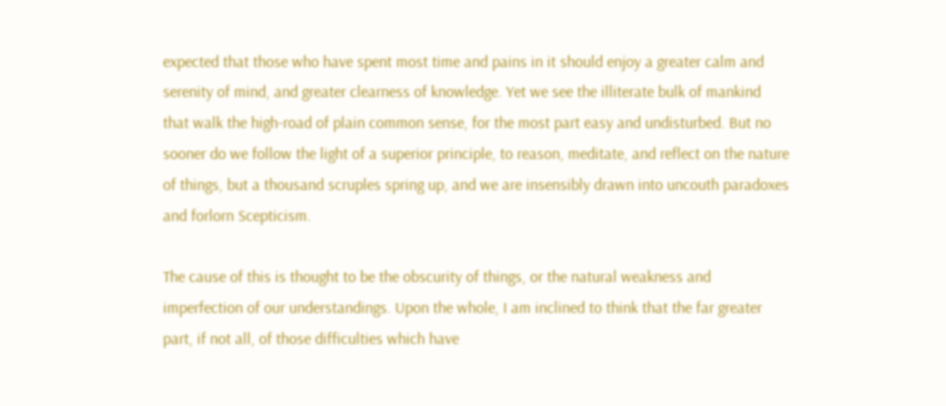expected that those who have spent most time and pains in it should enjoy a greater calm and serenity of mind, and greater clearness of knowledge. Yet we see the illiterate bulk of mankind that walk the high-road of plain common sense, for the most part easy and undisturbed. But no sooner do we follow the light of a superior principle, to reason, meditate, and reflect on the nature of things, but a thousand scruples spring up, and we are insensibly drawn into uncouth paradoxes and forlorn Scepticism.

The cause of this is thought to be the obscurity of things, or the natural weakness and imperfection of our understandings. Upon the whole, I am inclined to think that the far greater part, if not all, of those difficulties which have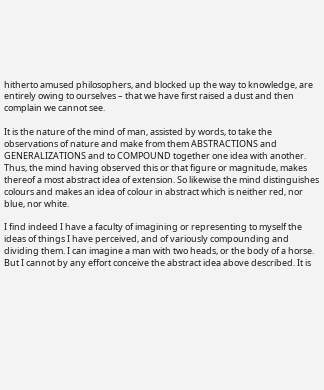hitherto amused philosophers, and blocked up the way to knowledge, are entirely owing to ourselves – that we have first raised a dust and then complain we cannot see.

It is the nature of the mind of man, assisted by words, to take the observations of nature and make from them ABSTRACTIONS and GENERALIZATIONS and to COMPOUND together one idea with another. Thus, the mind having observed this or that figure or magnitude, makes thereof a most abstract idea of extension. So likewise the mind distinguishes colours and makes an idea of colour in abstract which is neither red, nor blue, nor white.

I find indeed I have a faculty of imagining or representing to myself the ideas of things I have perceived, and of variously compounding and dividing them. I can imagine a man with two heads, or the body of a horse. But I cannot by any effort conceive the abstract idea above described. It is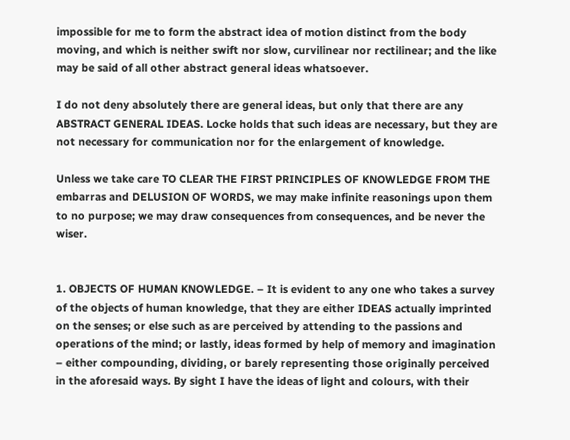impossible for me to form the abstract idea of motion distinct from the body moving, and which is neither swift nor slow, curvilinear nor rectilinear; and the like may be said of all other abstract general ideas whatsoever.

I do not deny absolutely there are general ideas, but only that there are any ABSTRACT GENERAL IDEAS. Locke holds that such ideas are necessary, but they are not necessary for communication nor for the enlargement of knowledge.

Unless we take care TO CLEAR THE FIRST PRINCIPLES OF KNOWLEDGE FROM THE embarras and DELUSION OF WORDS, we may make infinite reasonings upon them to no purpose; we may draw consequences from consequences, and be never the wiser.


1. OBJECTS OF HUMAN KNOWLEDGE. – It is evident to any one who takes a survey of the objects of human knowledge, that they are either IDEAS actually imprinted on the senses; or else such as are perceived by attending to the passions and operations of the mind; or lastly, ideas formed by help of memory and imagination – either compounding, dividing, or barely representing those originally perceived in the aforesaid ways. By sight I have the ideas of light and colours, with their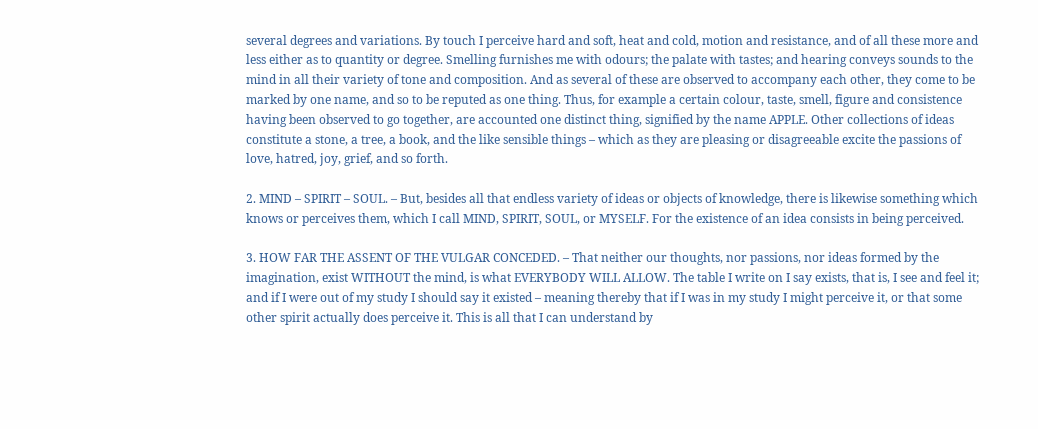several degrees and variations. By touch I perceive hard and soft, heat and cold, motion and resistance, and of all these more and less either as to quantity or degree. Smelling furnishes me with odours; the palate with tastes; and hearing conveys sounds to the mind in all their variety of tone and composition. And as several of these are observed to accompany each other, they come to be marked by one name, and so to be reputed as one thing. Thus, for example a certain colour, taste, smell, figure and consistence having been observed to go together, are accounted one distinct thing, signified by the name APPLE. Other collections of ideas constitute a stone, a tree, a book, and the like sensible things – which as they are pleasing or disagreeable excite the passions of love, hatred, joy, grief, and so forth.

2. MIND – SPIRIT – SOUL. – But, besides all that endless variety of ideas or objects of knowledge, there is likewise something which knows or perceives them, which I call MIND, SPIRIT, SOUL, or MYSELF. For the existence of an idea consists in being perceived.

3. HOW FAR THE ASSENT OF THE VULGAR CONCEDED. – That neither our thoughts, nor passions, nor ideas formed by the imagination, exist WITHOUT the mind, is what EVERYBODY WILL ALLOW. The table I write on I say exists, that is, I see and feel it; and if I were out of my study I should say it existed – meaning thereby that if I was in my study I might perceive it, or that some other spirit actually does perceive it. This is all that I can understand by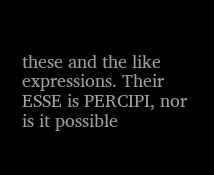these and the like expressions. Their ESSE is PERCIPI, nor is it possible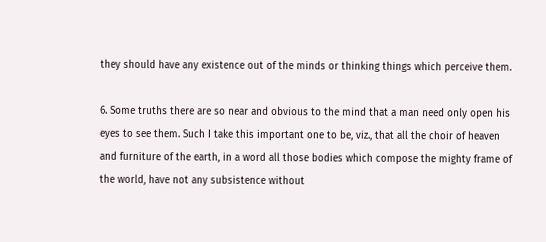they should have any existence out of the minds or thinking things which perceive them.

6. Some truths there are so near and obvious to the mind that a man need only open his eyes to see them. Such I take this important one to be, viz., that all the choir of heaven and furniture of the earth, in a word all those bodies which compose the mighty frame of the world, have not any subsistence without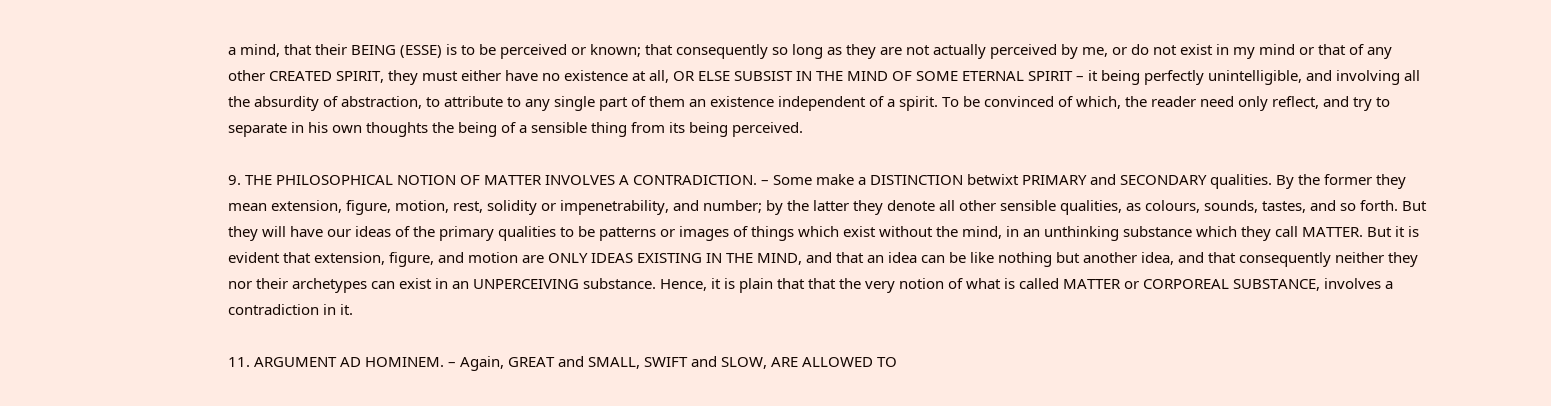a mind, that their BEING (ESSE) is to be perceived or known; that consequently so long as they are not actually perceived by me, or do not exist in my mind or that of any other CREATED SPIRIT, they must either have no existence at all, OR ELSE SUBSIST IN THE MIND OF SOME ETERNAL SPIRIT – it being perfectly unintelligible, and involving all the absurdity of abstraction, to attribute to any single part of them an existence independent of a spirit. To be convinced of which, the reader need only reflect, and try to separate in his own thoughts the being of a sensible thing from its being perceived.

9. THE PHILOSOPHICAL NOTION OF MATTER INVOLVES A CONTRADICTION. – Some make a DISTINCTION betwixt PRIMARY and SECONDARY qualities. By the former they mean extension, figure, motion, rest, solidity or impenetrability, and number; by the latter they denote all other sensible qualities, as colours, sounds, tastes, and so forth. But they will have our ideas of the primary qualities to be patterns or images of things which exist without the mind, in an unthinking substance which they call MATTER. But it is evident that extension, figure, and motion are ONLY IDEAS EXISTING IN THE MIND, and that an idea can be like nothing but another idea, and that consequently neither they nor their archetypes can exist in an UNPERCEIVING substance. Hence, it is plain that that the very notion of what is called MATTER or CORPOREAL SUBSTANCE, involves a contradiction in it.

11. ARGUMENT AD HOMINEM. – Again, GREAT and SMALL, SWIFT and SLOW, ARE ALLOWED TO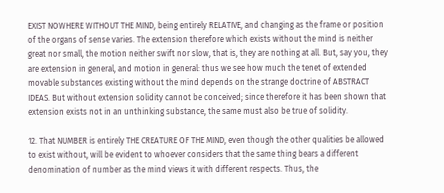EXIST NOWHERE WITHOUT THE MIND, being entirely RELATIVE, and changing as the frame or position of the organs of sense varies. The extension therefore which exists without the mind is neither great nor small, the motion neither swift nor slow, that is, they are nothing at all. But, say you, they are extension in general, and motion in general: thus we see how much the tenet of extended movable substances existing without the mind depends on the strange doctrine of ABSTRACT IDEAS. But without extension solidity cannot be conceived; since therefore it has been shown that extension exists not in an unthinking substance, the same must also be true of solidity.

12. That NUMBER is entirely THE CREATURE OF THE MIND, even though the other qualities be allowed to exist without, will be evident to whoever considers that the same thing bears a different denomination of number as the mind views it with different respects. Thus, the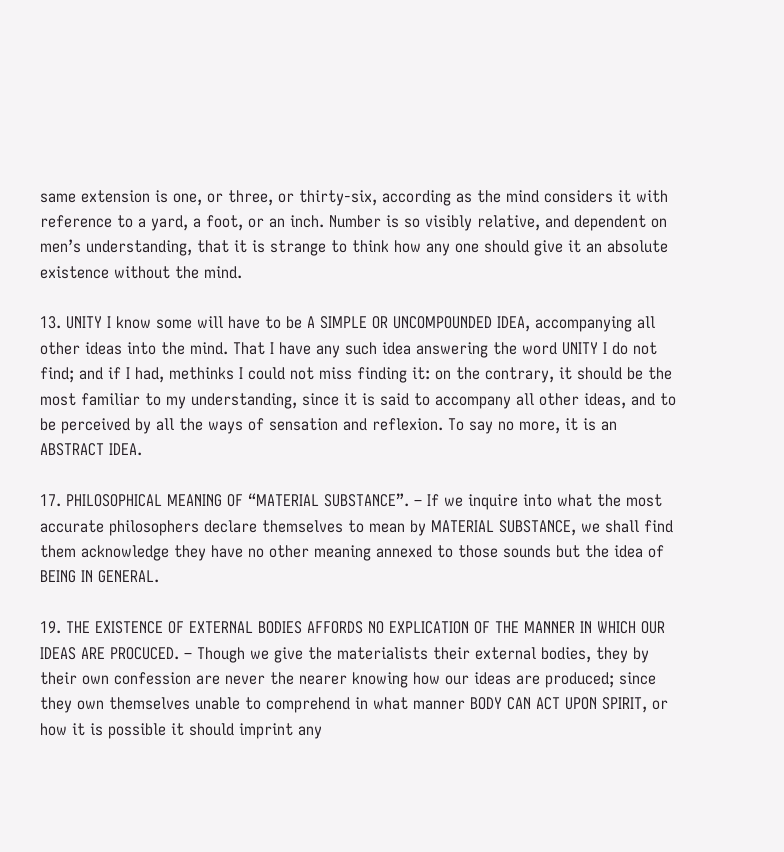same extension is one, or three, or thirty-six, according as the mind considers it with reference to a yard, a foot, or an inch. Number is so visibly relative, and dependent on men’s understanding, that it is strange to think how any one should give it an absolute existence without the mind.

13. UNITY I know some will have to be A SIMPLE OR UNCOMPOUNDED IDEA, accompanying all other ideas into the mind. That I have any such idea answering the word UNITY I do not find; and if I had, methinks I could not miss finding it: on the contrary, it should be the most familiar to my understanding, since it is said to accompany all other ideas, and to be perceived by all the ways of sensation and reflexion. To say no more, it is an ABSTRACT IDEA.

17. PHILOSOPHICAL MEANING OF “MATERIAL SUBSTANCE”. – If we inquire into what the most accurate philosophers declare themselves to mean by MATERIAL SUBSTANCE, we shall find them acknowledge they have no other meaning annexed to those sounds but the idea of BEING IN GENERAL.

19. THE EXISTENCE OF EXTERNAL BODIES AFFORDS NO EXPLICATION OF THE MANNER IN WHICH OUR IDEAS ARE PROCUCED. – Though we give the materialists their external bodies, they by their own confession are never the nearer knowing how our ideas are produced; since they own themselves unable to comprehend in what manner BODY CAN ACT UPON SPIRIT, or how it is possible it should imprint any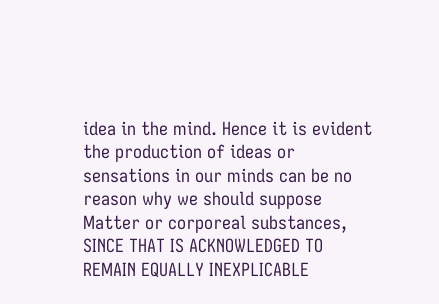idea in the mind. Hence it is evident the production of ideas or sensations in our minds can be no reason why we should suppose Matter or corporeal substances, SINCE THAT IS ACKNOWLEDGED TO REMAIN EQUALLY INEXPLICABLE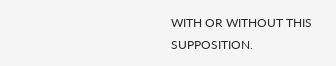WITH OR WITHOUT THIS SUPPOSITION.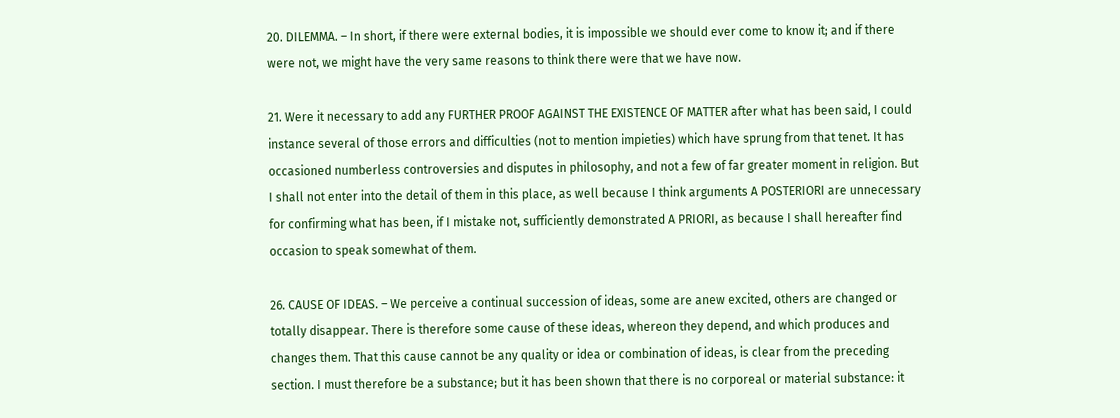20. DILEMMA. – In short, if there were external bodies, it is impossible we should ever come to know it; and if there were not, we might have the very same reasons to think there were that we have now.

21. Were it necessary to add any FURTHER PROOF AGAINST THE EXISTENCE OF MATTER after what has been said, I could instance several of those errors and difficulties (not to mention impieties) which have sprung from that tenet. It has occasioned numberless controversies and disputes in philosophy, and not a few of far greater moment in religion. But I shall not enter into the detail of them in this place, as well because I think arguments A POSTERIORI are unnecessary for confirming what has been, if I mistake not, sufficiently demonstrated A PRIORI, as because I shall hereafter find occasion to speak somewhat of them.

26. CAUSE OF IDEAS. – We perceive a continual succession of ideas, some are anew excited, others are changed or totally disappear. There is therefore some cause of these ideas, whereon they depend, and which produces and changes them. That this cause cannot be any quality or idea or combination of ideas, is clear from the preceding section. I must therefore be a substance; but it has been shown that there is no corporeal or material substance: it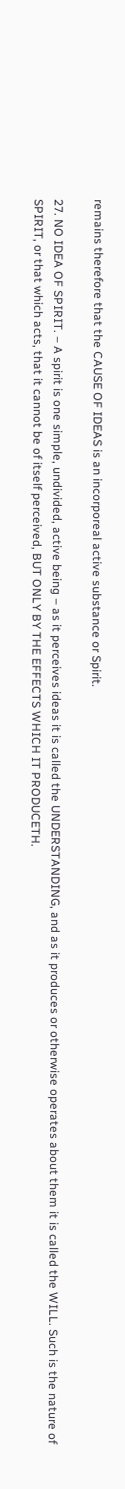remains therefore that the CAUSE OF IDEAS is an incorporeal active substance or Spirit.

27. NO IDEA OF SPIRIT. – A spirit is one simple, undivided, active being – as it perceives ideas it is called the UNDERSTANDING, and as it produces or otherwise operates about them it is called the WILL. Such is the nature of SPIRIT, or that which acts, that it cannot be of itself perceived, BUT ONLY BY THE EFFECTS WHICH IT PRODUCETH.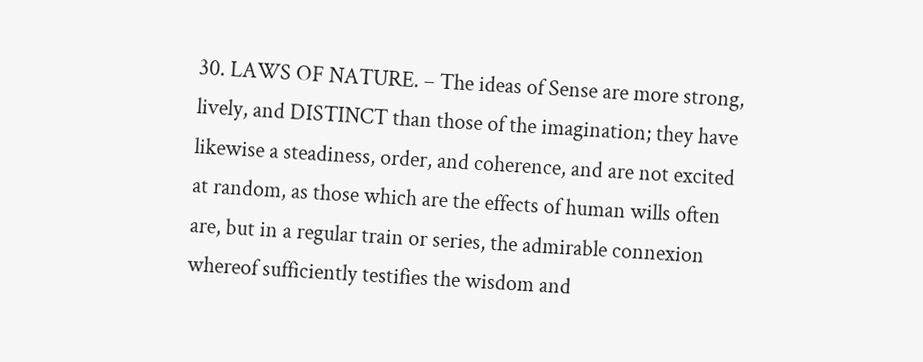30. LAWS OF NATURE. – The ideas of Sense are more strong, lively, and DISTINCT than those of the imagination; they have likewise a steadiness, order, and coherence, and are not excited at random, as those which are the effects of human wills often are, but in a regular train or series, the admirable connexion whereof sufficiently testifies the wisdom and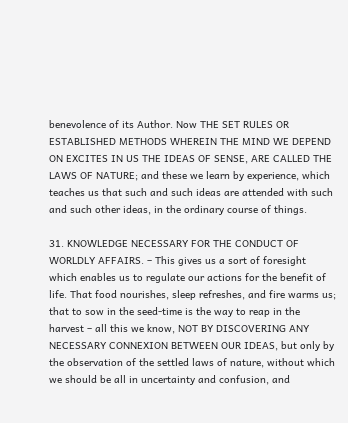benevolence of its Author. Now THE SET RULES OR ESTABLISHED METHODS WHEREIN THE MIND WE DEPEND ON EXCITES IN US THE IDEAS OF SENSE, ARE CALLED THE LAWS OF NATURE; and these we learn by experience, which teaches us that such and such ideas are attended with such and such other ideas, in the ordinary course of things.

31. KNOWLEDGE NECESSARY FOR THE CONDUCT OF WORLDLY AFFAIRS. – This gives us a sort of foresight which enables us to regulate our actions for the benefit of life. That food nourishes, sleep refreshes, and fire warms us; that to sow in the seed-time is the way to reap in the harvest – all this we know, NOT BY DISCOVERING ANY NECESSARY CONNEXION BETWEEN OUR IDEAS, but only by the observation of the settled laws of nature, without which we should be all in uncertainty and confusion, and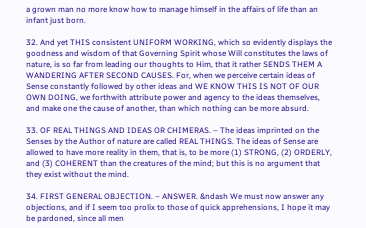a grown man no more know how to manage himself in the affairs of life than an infant just born.

32. And yet THIS consistent UNIFORM WORKING, which so evidently displays the goodness and wisdom of that Governing Spirit whose Will constitutes the laws of nature, is so far from leading our thoughts to Him, that it rather SENDS THEM A WANDERING AFTER SECOND CAUSES. For, when we perceive certain ideas of Sense constantly followed by other ideas and WE KNOW THIS IS NOT OF OUR OWN DOING, we forthwith attribute power and agency to the ideas themselves, and make one the cause of another, than which nothing can be more absurd.

33. OF REAL THINGS AND IDEAS OR CHIMERAS. – The ideas imprinted on the Senses by the Author of nature are called REAL THINGS. The ideas of Sense are allowed to have more reality in them, that is, to be more (1) STRONG, (2) ORDERLY, and (3) COHERENT than the creatures of the mind; but this is no argument that they exist without the mind.

34. FIRST GENERAL OBJECTION. – ANSWER. &ndash We must now answer any objections, and if I seem too prolix to those of quick apprehensions, I hope it may be pardoned, since all men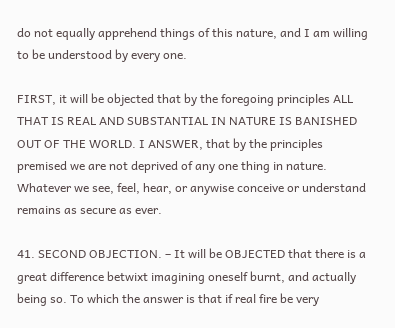do not equally apprehend things of this nature, and I am willing to be understood by every one.

FIRST, it will be objected that by the foregoing principles ALL THAT IS REAL AND SUBSTANTIAL IN NATURE IS BANISHED OUT OF THE WORLD. I ANSWER, that by the principles premised we are not deprived of any one thing in nature. Whatever we see, feel, hear, or anywise conceive or understand remains as secure as ever.

41. SECOND OBJECTION. – It will be OBJECTED that there is a great difference betwixt imagining oneself burnt, and actually being so. To which the answer is that if real fire be very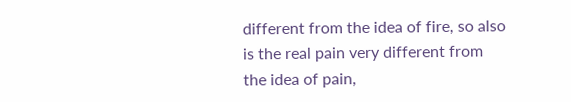different from the idea of fire, so also is the real pain very different from the idea of pain,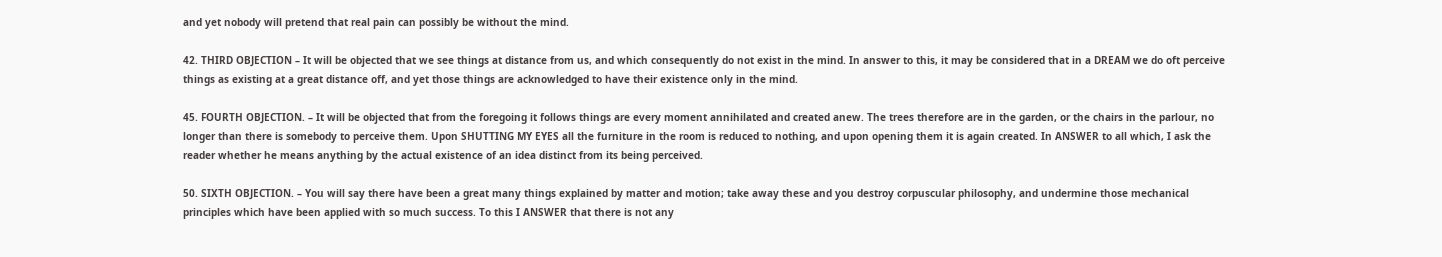and yet nobody will pretend that real pain can possibly be without the mind.

42. THIRD OBJECTION – It will be objected that we see things at distance from us, and which consequently do not exist in the mind. In answer to this, it may be considered that in a DREAM we do oft perceive things as existing at a great distance off, and yet those things are acknowledged to have their existence only in the mind.

45. FOURTH OBJECTION. – It will be objected that from the foregoing it follows things are every moment annihilated and created anew. The trees therefore are in the garden, or the chairs in the parlour, no longer than there is somebody to perceive them. Upon SHUTTING MY EYES all the furniture in the room is reduced to nothing, and upon opening them it is again created. In ANSWER to all which, I ask the reader whether he means anything by the actual existence of an idea distinct from its being perceived.

50. SIXTH OBJECTION. – You will say there have been a great many things explained by matter and motion; take away these and you destroy corpuscular philosophy, and undermine those mechanical principles which have been applied with so much success. To this I ANSWER that there is not any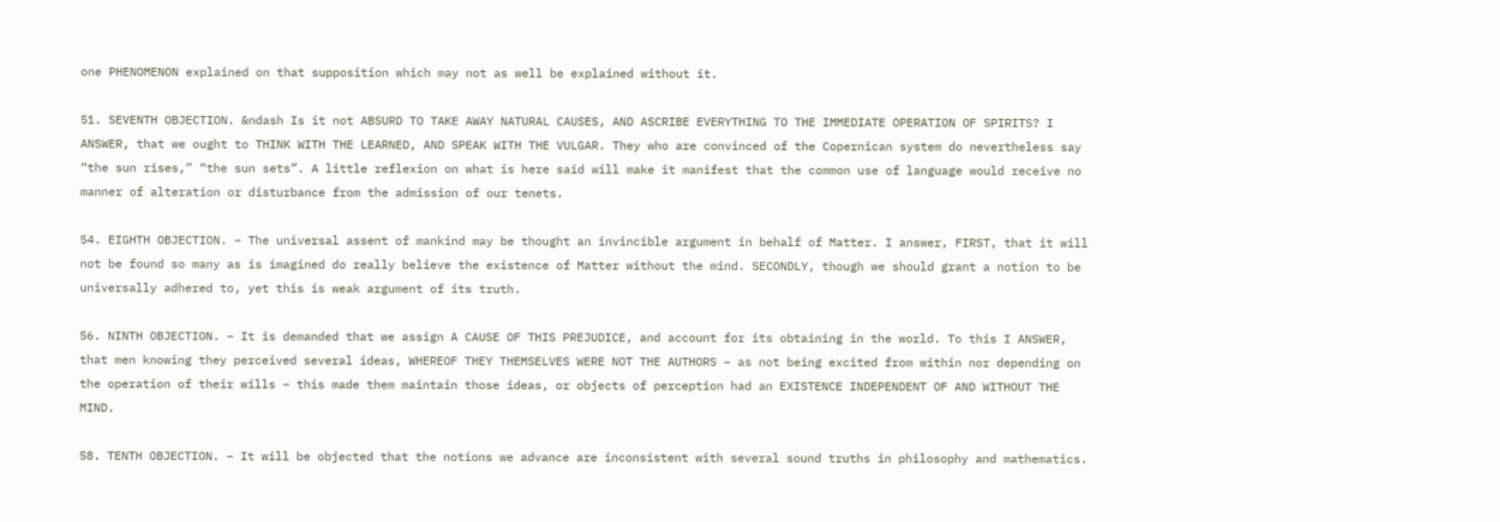one PHENOMENON explained on that supposition which may not as well be explained without it.

51. SEVENTH OBJECTION. &ndash Is it not ABSURD TO TAKE AWAY NATURAL CAUSES, AND ASCRIBE EVERYTHING TO THE IMMEDIATE OPERATION OF SPIRITS? I ANSWER, that we ought to THINK WITH THE LEARNED, AND SPEAK WITH THE VULGAR. They who are convinced of the Copernican system do nevertheless say “the sun rises,” “the sun sets”. A little reflexion on what is here said will make it manifest that the common use of language would receive no manner of alteration or disturbance from the admission of our tenets.

54. EIGHTH OBJECTION. – The universal assent of mankind may be thought an invincible argument in behalf of Matter. I answer, FIRST, that it will not be found so many as is imagined do really believe the existence of Matter without the mind. SECONDLY, though we should grant a notion to be universally adhered to, yet this is weak argument of its truth.

56. NINTH OBJECTION. – It is demanded that we assign A CAUSE OF THIS PREJUDICE, and account for its obtaining in the world. To this I ANSWER, that men knowing they perceived several ideas, WHEREOF THEY THEMSELVES WERE NOT THE AUTHORS – as not being excited from within nor depending on the operation of their wills – this made them maintain those ideas, or objects of perception had an EXISTENCE INDEPENDENT OF AND WITHOUT THE MIND.

58. TENTH OBJECTION. – It will be objected that the notions we advance are inconsistent with several sound truths in philosophy and mathematics.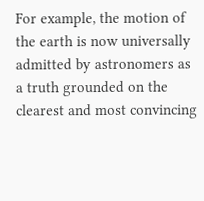For example, the motion of the earth is now universally admitted by astronomers as a truth grounded on the clearest and most convincing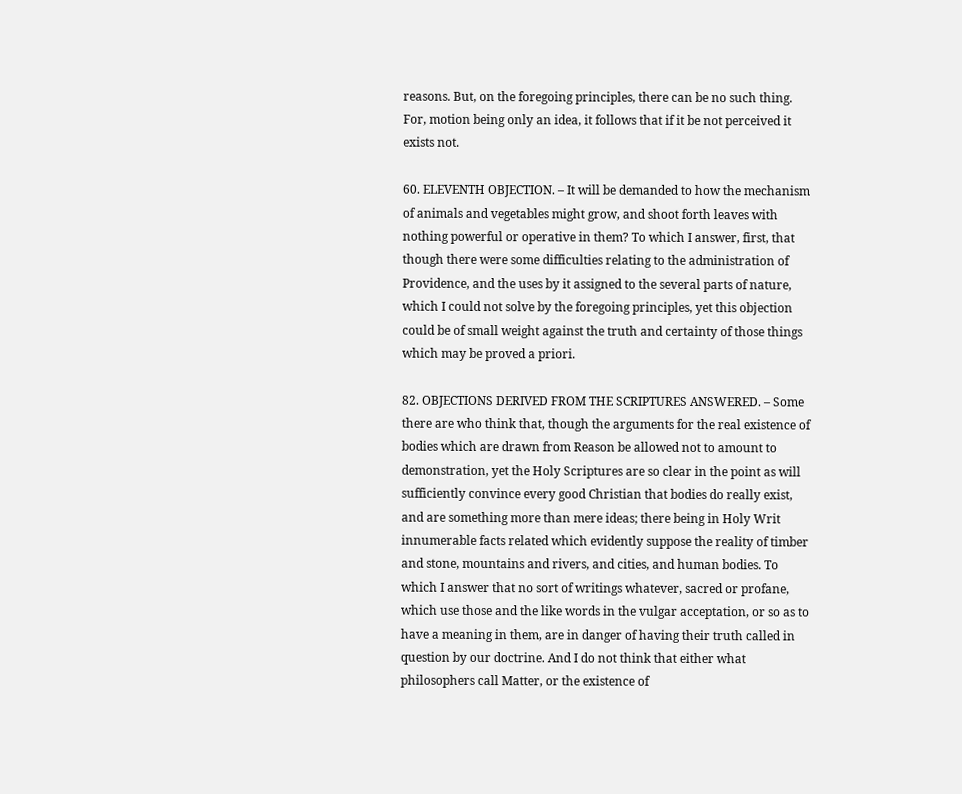reasons. But, on the foregoing principles, there can be no such thing. For, motion being only an idea, it follows that if it be not perceived it exists not.

60. ELEVENTH OBJECTION. – It will be demanded to how the mechanism of animals and vegetables might grow, and shoot forth leaves with nothing powerful or operative in them? To which I answer, first, that though there were some difficulties relating to the administration of Providence, and the uses by it assigned to the several parts of nature, which I could not solve by the foregoing principles, yet this objection could be of small weight against the truth and certainty of those things which may be proved a priori.

82. OBJECTIONS DERIVED FROM THE SCRIPTURES ANSWERED. – Some there are who think that, though the arguments for the real existence of bodies which are drawn from Reason be allowed not to amount to demonstration, yet the Holy Scriptures are so clear in the point as will sufficiently convince every good Christian that bodies do really exist, and are something more than mere ideas; there being in Holy Writ innumerable facts related which evidently suppose the reality of timber and stone, mountains and rivers, and cities, and human bodies. To which I answer that no sort of writings whatever, sacred or profane, which use those and the like words in the vulgar acceptation, or so as to have a meaning in them, are in danger of having their truth called in question by our doctrine. And I do not think that either what philosophers call Matter, or the existence of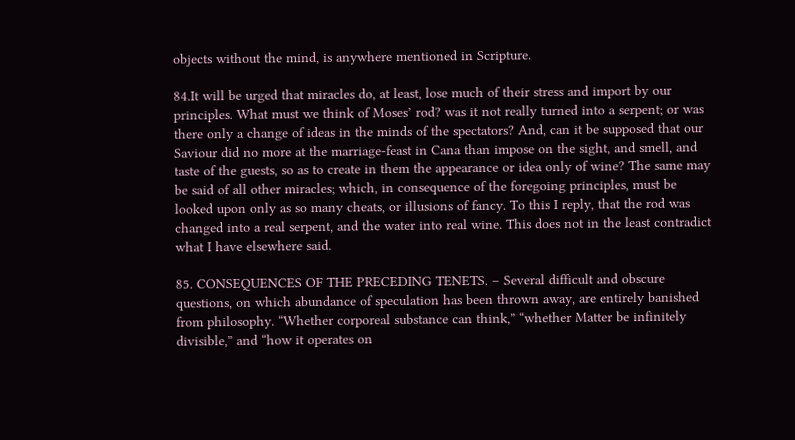objects without the mind, is anywhere mentioned in Scripture.

84.It will be urged that miracles do, at least, lose much of their stress and import by our principles. What must we think of Moses’ rod? was it not really turned into a serpent; or was there only a change of ideas in the minds of the spectators? And, can it be supposed that our Saviour did no more at the marriage-feast in Cana than impose on the sight, and smell, and taste of the guests, so as to create in them the appearance or idea only of wine? The same may be said of all other miracles; which, in consequence of the foregoing principles, must be looked upon only as so many cheats, or illusions of fancy. To this I reply, that the rod was changed into a real serpent, and the water into real wine. This does not in the least contradict what I have elsewhere said.

85. CONSEQUENCES OF THE PRECEDING TENETS. – Several difficult and obscure questions, on which abundance of speculation has been thrown away, are entirely banished from philosophy. “Whether corporeal substance can think,” “whether Matter be infinitely divisible,” and “how it operates on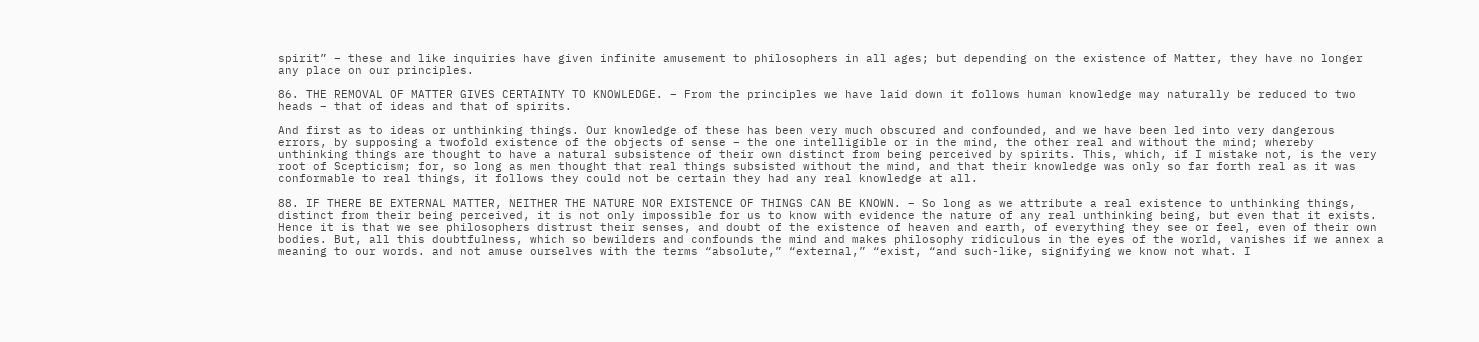spirit” – these and like inquiries have given infinite amusement to philosophers in all ages; but depending on the existence of Matter, they have no longer any place on our principles.

86. THE REMOVAL OF MATTER GIVES CERTAINTY TO KNOWLEDGE. – From the principles we have laid down it follows human knowledge may naturally be reduced to two heads – that of ideas and that of spirits.

And first as to ideas or unthinking things. Our knowledge of these has been very much obscured and confounded, and we have been led into very dangerous errors, by supposing a twofold existence of the objects of sense – the one intelligible or in the mind, the other real and without the mind; whereby unthinking things are thought to have a natural subsistence of their own distinct from being perceived by spirits. This, which, if I mistake not, is the very root of Scepticism; for, so long as men thought that real things subsisted without the mind, and that their knowledge was only so far forth real as it was conformable to real things, it follows they could not be certain they had any real knowledge at all.

88. IF THERE BE EXTERNAL MATTER, NEITHER THE NATURE NOR EXISTENCE OF THINGS CAN BE KNOWN. – So long as we attribute a real existence to unthinking things, distinct from their being perceived, it is not only impossible for us to know with evidence the nature of any real unthinking being, but even that it exists. Hence it is that we see philosophers distrust their senses, and doubt of the existence of heaven and earth, of everything they see or feel, even of their own bodies. But, all this doubtfulness, which so bewilders and confounds the mind and makes philosophy ridiculous in the eyes of the world, vanishes if we annex a meaning to our words. and not amuse ourselves with the terms “absolute,” “external,” “exist, “and such-like, signifying we know not what. I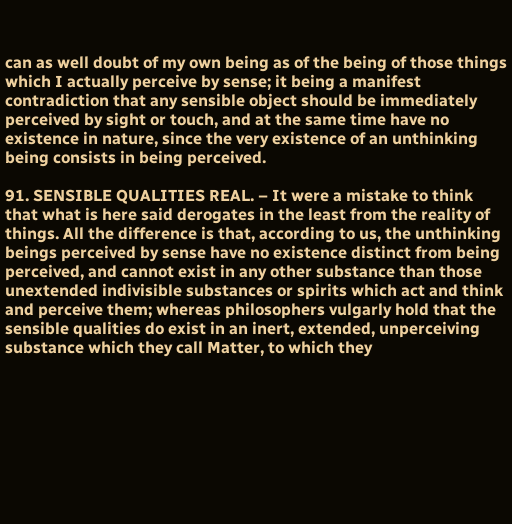can as well doubt of my own being as of the being of those things which I actually perceive by sense; it being a manifest contradiction that any sensible object should be immediately perceived by sight or touch, and at the same time have no existence in nature, since the very existence of an unthinking being consists in being perceived.

91. SENSIBLE QUALITIES REAL. – It were a mistake to think that what is here said derogates in the least from the reality of things. All the difference is that, according to us, the unthinking beings perceived by sense have no existence distinct from being perceived, and cannot exist in any other substance than those unextended indivisible substances or spirits which act and think and perceive them; whereas philosophers vulgarly hold that the sensible qualities do exist in an inert, extended, unperceiving substance which they call Matter, to which they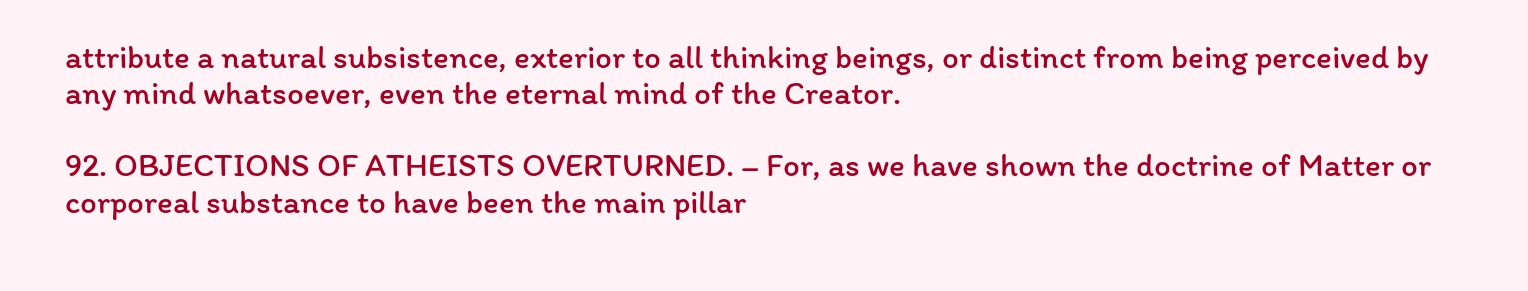attribute a natural subsistence, exterior to all thinking beings, or distinct from being perceived by any mind whatsoever, even the eternal mind of the Creator.

92. OBJECTIONS OF ATHEISTS OVERTURNED. – For, as we have shown the doctrine of Matter or corporeal substance to have been the main pillar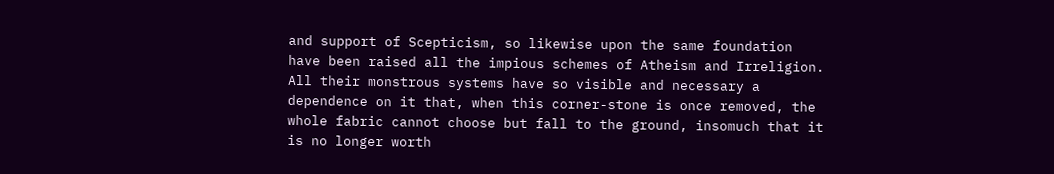and support of Scepticism, so likewise upon the same foundation have been raised all the impious schemes of Atheism and Irreligion. All their monstrous systems have so visible and necessary a dependence on it that, when this corner-stone is once removed, the whole fabric cannot choose but fall to the ground, insomuch that it is no longer worth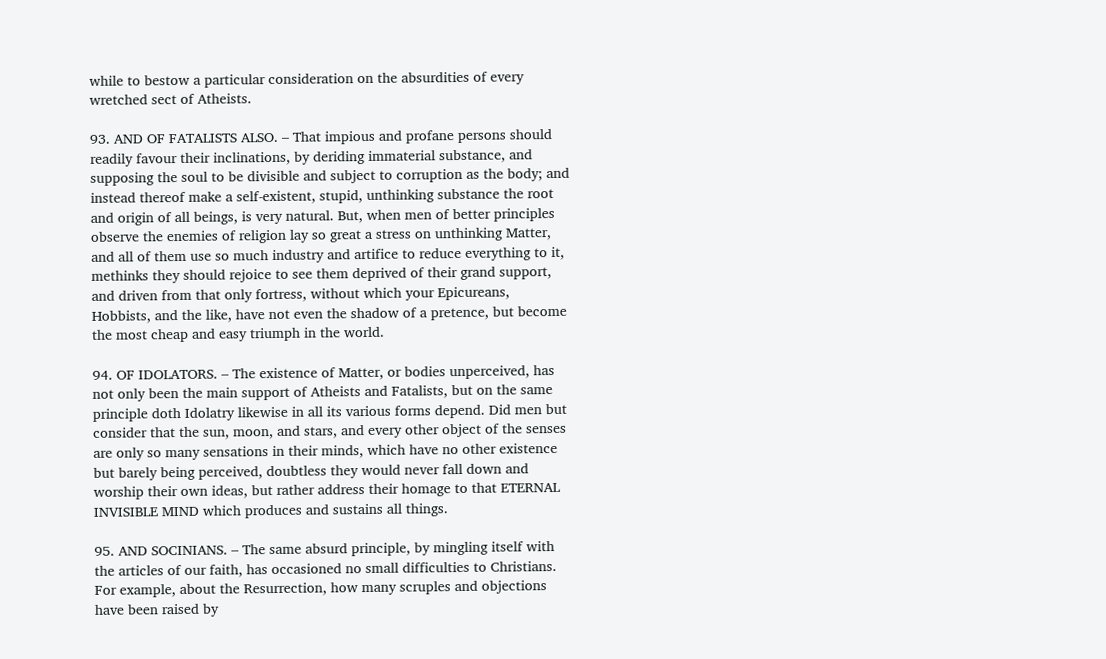while to bestow a particular consideration on the absurdities of every wretched sect of Atheists.

93. AND OF FATALISTS ALSO. – That impious and profane persons should readily favour their inclinations, by deriding immaterial substance, and supposing the soul to be divisible and subject to corruption as the body; and instead thereof make a self-existent, stupid, unthinking substance the root and origin of all beings, is very natural. But, when men of better principles observe the enemies of religion lay so great a stress on unthinking Matter, and all of them use so much industry and artifice to reduce everything to it, methinks they should rejoice to see them deprived of their grand support, and driven from that only fortress, without which your Epicureans, Hobbists, and the like, have not even the shadow of a pretence, but become the most cheap and easy triumph in the world.

94. OF IDOLATORS. – The existence of Matter, or bodies unperceived, has not only been the main support of Atheists and Fatalists, but on the same principle doth Idolatry likewise in all its various forms depend. Did men but consider that the sun, moon, and stars, and every other object of the senses are only so many sensations in their minds, which have no other existence but barely being perceived, doubtless they would never fall down and worship their own ideas, but rather address their homage to that ETERNAL INVISIBLE MIND which produces and sustains all things.

95. AND SOCINIANS. – The same absurd principle, by mingling itself with the articles of our faith, has occasioned no small difficulties to Christians. For example, about the Resurrection, how many scruples and objections have been raised by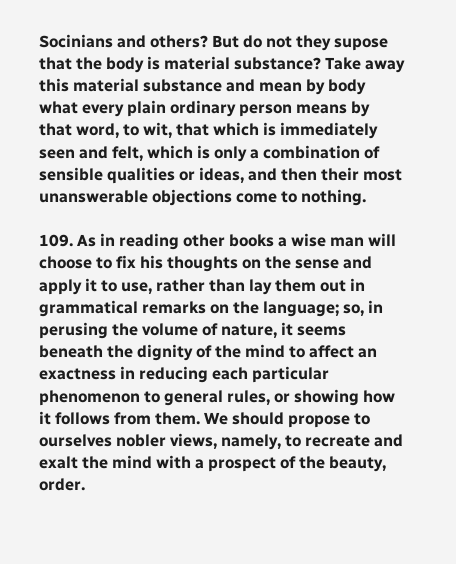Socinians and others? But do not they supose that the body is material substance? Take away this material substance and mean by body what every plain ordinary person means by that word, to wit, that which is immediately seen and felt, which is only a combination of sensible qualities or ideas, and then their most unanswerable objections come to nothing.

109. As in reading other books a wise man will choose to fix his thoughts on the sense and apply it to use, rather than lay them out in grammatical remarks on the language; so, in perusing the volume of nature, it seems beneath the dignity of the mind to affect an exactness in reducing each particular phenomenon to general rules, or showing how it follows from them. We should propose to ourselves nobler views, namely, to recreate and exalt the mind with a prospect of the beauty, order.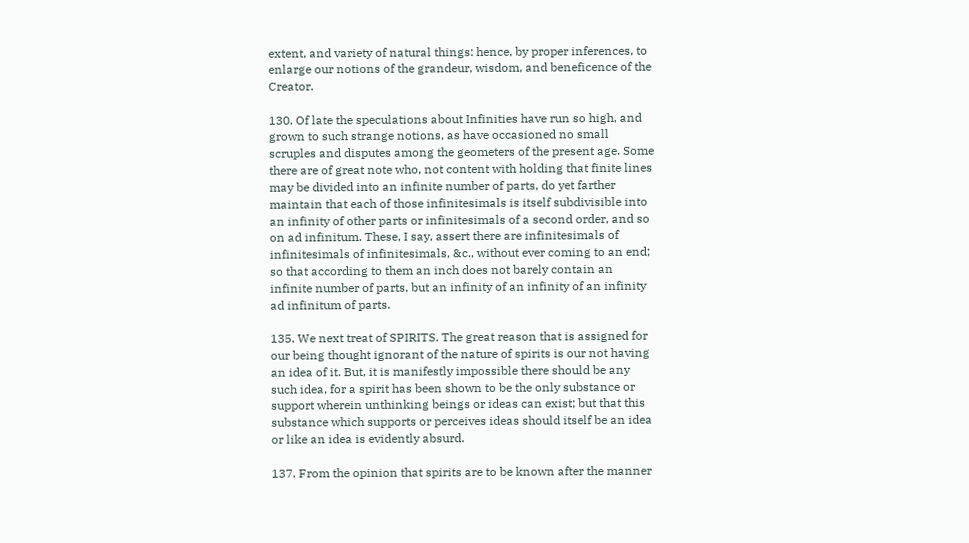extent, and variety of natural things: hence, by proper inferences, to enlarge our notions of the grandeur, wisdom, and beneficence of the Creator.

130. Of late the speculations about Infinities have run so high, and grown to such strange notions, as have occasioned no small scruples and disputes among the geometers of the present age. Some there are of great note who, not content with holding that finite lines may be divided into an infinite number of parts, do yet farther maintain that each of those infinitesimals is itself subdivisible into an infinity of other parts or infinitesimals of a second order, and so on ad infinitum. These, I say, assert there are infinitesimals of infinitesimals of infinitesimals, &c., without ever coming to an end; so that according to them an inch does not barely contain an infinite number of parts, but an infinity of an infinity of an infinity ad infinitum of parts.

135. We next treat of SPIRITS. The great reason that is assigned for our being thought ignorant of the nature of spirits is our not having an idea of it. But, it is manifestly impossible there should be any such idea, for a spirit has been shown to be the only substance or support wherein unthinking beings or ideas can exist; but that this substance which supports or perceives ideas should itself be an idea or like an idea is evidently absurd.

137. From the opinion that spirits are to be known after the manner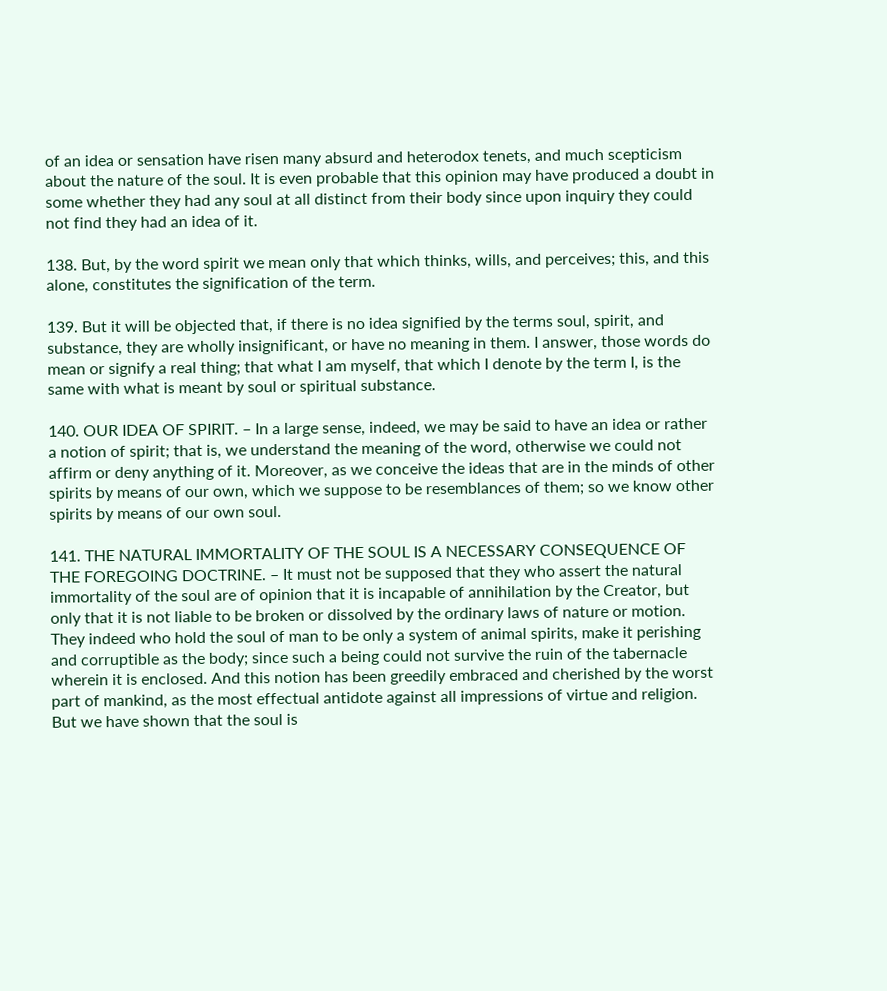of an idea or sensation have risen many absurd and heterodox tenets, and much scepticism about the nature of the soul. It is even probable that this opinion may have produced a doubt in some whether they had any soul at all distinct from their body since upon inquiry they could not find they had an idea of it.

138. But, by the word spirit we mean only that which thinks, wills, and perceives; this, and this alone, constitutes the signification of the term.

139. But it will be objected that, if there is no idea signified by the terms soul, spirit, and substance, they are wholly insignificant, or have no meaning in them. I answer, those words do mean or signify a real thing; that what I am myself, that which I denote by the term I, is the same with what is meant by soul or spiritual substance.

140. OUR IDEA OF SPIRIT. – In a large sense, indeed, we may be said to have an idea or rather a notion of spirit; that is, we understand the meaning of the word, otherwise we could not affirm or deny anything of it. Moreover, as we conceive the ideas that are in the minds of other spirits by means of our own, which we suppose to be resemblances of them; so we know other spirits by means of our own soul.

141. THE NATURAL IMMORTALITY OF THE SOUL IS A NECESSARY CONSEQUENCE OF THE FOREGOING DOCTRINE. – It must not be supposed that they who assert the natural immortality of the soul are of opinion that it is incapable of annihilation by the Creator, but only that it is not liable to be broken or dissolved by the ordinary laws of nature or motion. They indeed who hold the soul of man to be only a system of animal spirits, make it perishing and corruptible as the body; since such a being could not survive the ruin of the tabernacle wherein it is enclosed. And this notion has been greedily embraced and cherished by the worst part of mankind, as the most effectual antidote against all impressions of virtue and religion. But we have shown that the soul is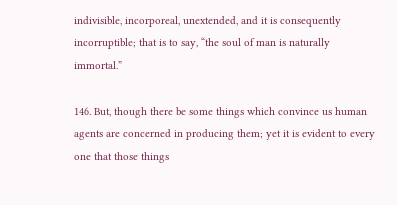indivisible, incorporeal, unextended, and it is consequently incorruptible; that is to say, “the soul of man is naturally immortal.”

146. But, though there be some things which convince us human agents are concerned in producing them; yet it is evident to every one that those things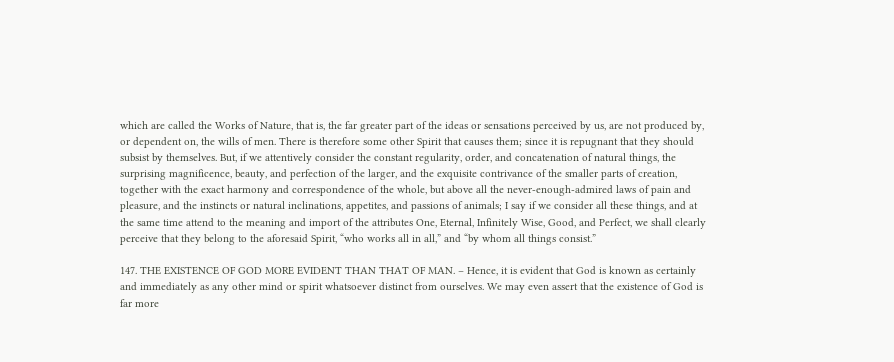which are called the Works of Nature, that is, the far greater part of the ideas or sensations perceived by us, are not produced by, or dependent on, the wills of men. There is therefore some other Spirit that causes them; since it is repugnant that they should subsist by themselves. But, if we attentively consider the constant regularity, order, and concatenation of natural things, the surprising magnificence, beauty, and perfection of the larger, and the exquisite contrivance of the smaller parts of creation, together with the exact harmony and correspondence of the whole, but above all the never-enough-admired laws of pain and pleasure, and the instincts or natural inclinations, appetites, and passions of animals; I say if we consider all these things, and at the same time attend to the meaning and import of the attributes One, Eternal, Infinitely Wise, Good, and Perfect, we shall clearly perceive that they belong to the aforesaid Spirit, “who works all in all,” and “by whom all things consist.”

147. THE EXISTENCE OF GOD MORE EVIDENT THAN THAT OF MAN. – Hence, it is evident that God is known as certainly and immediately as any other mind or spirit whatsoever distinct from ourselves. We may even assert that the existence of God is far more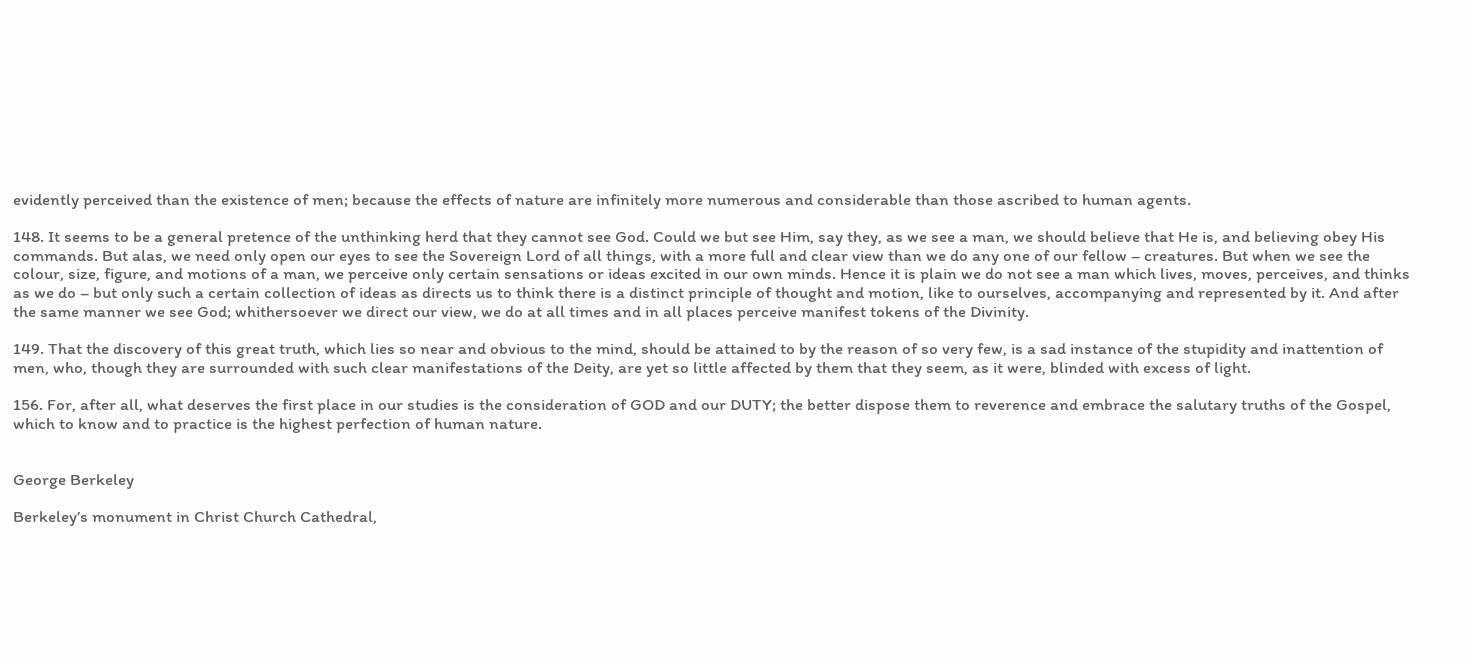evidently perceived than the existence of men; because the effects of nature are infinitely more numerous and considerable than those ascribed to human agents.

148. It seems to be a general pretence of the unthinking herd that they cannot see God. Could we but see Him, say they, as we see a man, we should believe that He is, and believing obey His commands. But alas, we need only open our eyes to see the Sovereign Lord of all things, with a more full and clear view than we do any one of our fellow – creatures. But when we see the colour, size, figure, and motions of a man, we perceive only certain sensations or ideas excited in our own minds. Hence it is plain we do not see a man which lives, moves, perceives, and thinks as we do – but only such a certain collection of ideas as directs us to think there is a distinct principle of thought and motion, like to ourselves, accompanying and represented by it. And after the same manner we see God; whithersoever we direct our view, we do at all times and in all places perceive manifest tokens of the Divinity.

149. That the discovery of this great truth, which lies so near and obvious to the mind, should be attained to by the reason of so very few, is a sad instance of the stupidity and inattention of men, who, though they are surrounded with such clear manifestations of the Deity, are yet so little affected by them that they seem, as it were, blinded with excess of light.

156. For, after all, what deserves the first place in our studies is the consideration of GOD and our DUTY; the better dispose them to reverence and embrace the salutary truths of the Gospel, which to know and to practice is the highest perfection of human nature.


George Berkeley

Berkeley’s monument in Christ Church Cathedral,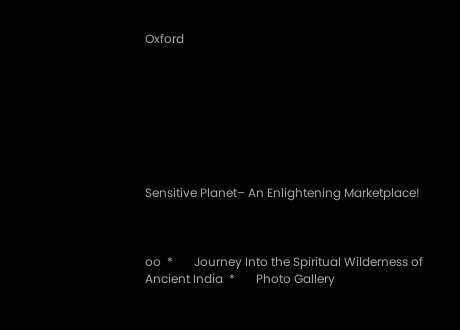Oxford








Sensitive Planet– An Enlightening Marketplace!



oo  *       Journey Into the Spiritual Wilderness of Ancient India  *       Photo Gallery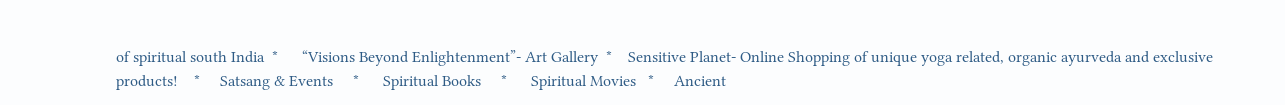of spiritual south India  *      “Visions Beyond Enlightenment”- Art Gallery  *    Sensitive Planet- Online Shopping of unique yoga related, organic ayurveda and exclusive products!    *     Satsang & Events     *      Spiritual Books     *      Spiritual Movies   *     Ancient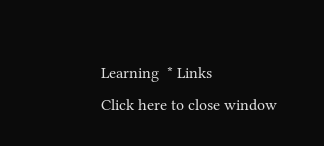Learning  * Links
Click here to close window